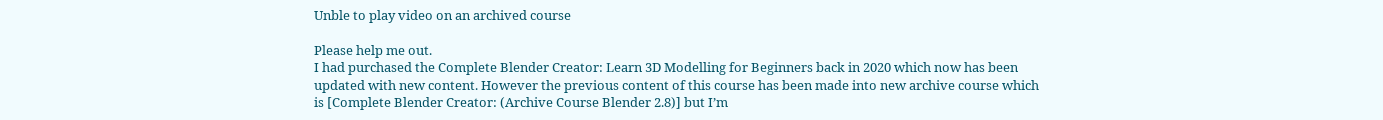Unble to play video on an archived course

Please help me out.
I had purchased the Complete Blender Creator: Learn 3D Modelling for Beginners back in 2020 which now has been updated with new content. However the previous content of this course has been made into new archive course which is [Complete Blender Creator: (Archive Course Blender 2.8)] but I’m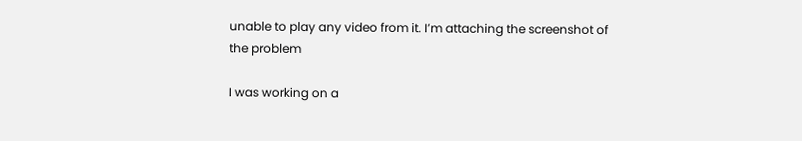unable to play any video from it. I’m attaching the screenshot of the problem

I was working on a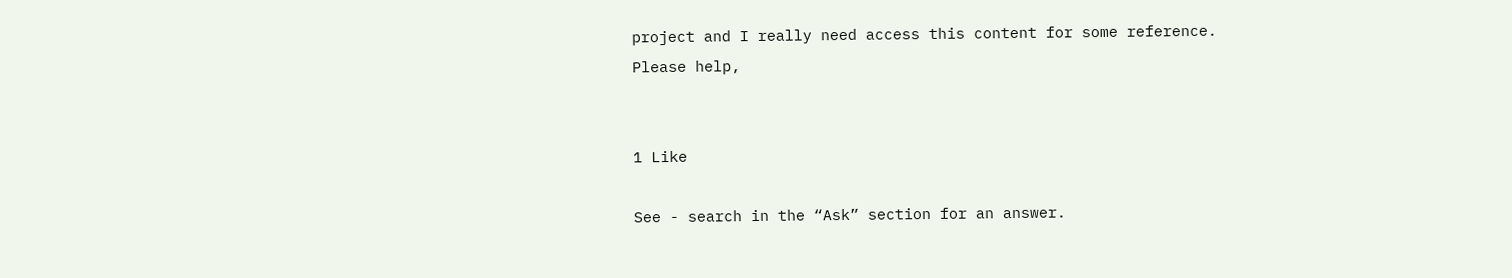project and I really need access this content for some reference.
Please help,


1 Like

See - search in the “Ask” section for an answer.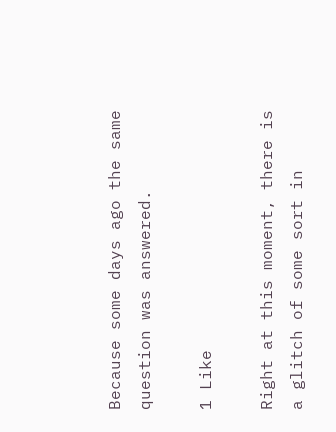Because some days ago the same question was answered.

1 Like

Right at this moment, there is a glitch of some sort in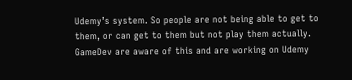Udemy’s system. So people are not being able to get to them, or can get to them but not play them actually. GameDev are aware of this and are working on Udemy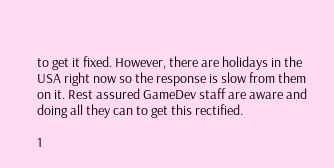to get it fixed. However, there are holidays in the USA right now so the response is slow from them on it. Rest assured GameDev staff are aware and doing all they can to get this rectified.

1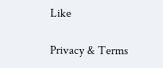Like

Privacy & Terms